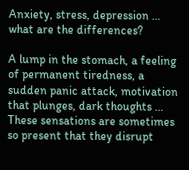Anxiety, stress, depression … what are the differences?

A lump in the stomach, a feeling of permanent tiredness, a sudden panic attack, motivation that plunges, dark thoughts … These sensations are sometimes so present that they disrupt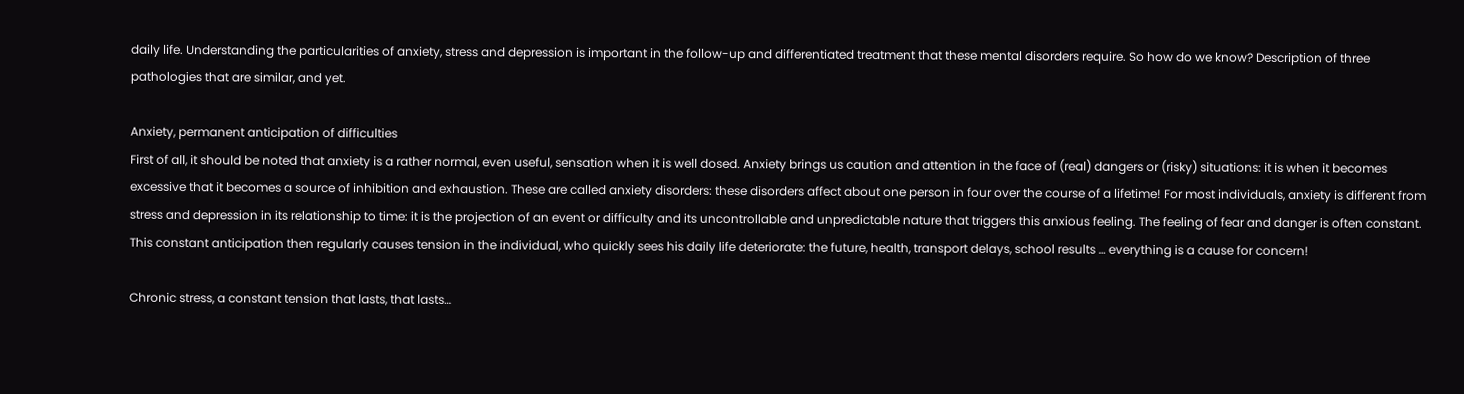daily life. Understanding the particularities of anxiety, stress and depression is important in the follow-up and differentiated treatment that these mental disorders require. So how do we know? Description of three pathologies that are similar, and yet.

Anxiety, permanent anticipation of difficulties
First of all, it should be noted that anxiety is a rather normal, even useful, sensation when it is well dosed. Anxiety brings us caution and attention in the face of (real) dangers or (risky) situations: it is when it becomes excessive that it becomes a source of inhibition and exhaustion. These are called anxiety disorders: these disorders affect about one person in four over the course of a lifetime! For most individuals, anxiety is different from stress and depression in its relationship to time: it is the projection of an event or difficulty and its uncontrollable and unpredictable nature that triggers this anxious feeling. The feeling of fear and danger is often constant. This constant anticipation then regularly causes tension in the individual, who quickly sees his daily life deteriorate: the future, health, transport delays, school results … everything is a cause for concern!

Chronic stress, a constant tension that lasts, that lasts…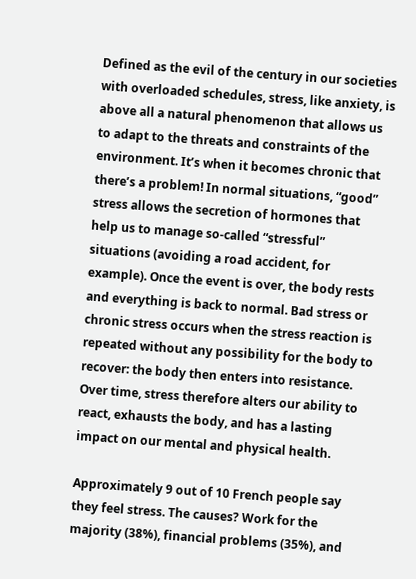Defined as the evil of the century in our societies with overloaded schedules, stress, like anxiety, is above all a natural phenomenon that allows us to adapt to the threats and constraints of the environment. It’s when it becomes chronic that there’s a problem! In normal situations, “good” stress allows the secretion of hormones that help us to manage so-called “stressful” situations (avoiding a road accident, for example). Once the event is over, the body rests and everything is back to normal. Bad stress or chronic stress occurs when the stress reaction is repeated without any possibility for the body to recover: the body then enters into resistance. Over time, stress therefore alters our ability to react, exhausts the body, and has a lasting impact on our mental and physical health.

Approximately 9 out of 10 French people say they feel stress. The causes? Work for the majority (38%), financial problems (35%), and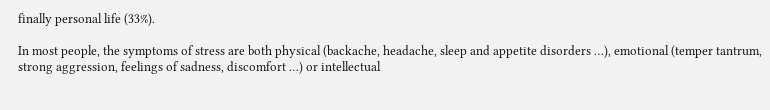finally personal life (33%).

In most people, the symptoms of stress are both physical (backache, headache, sleep and appetite disorders …), emotional (temper tantrum, strong aggression, feelings of sadness, discomfort …) or intellectual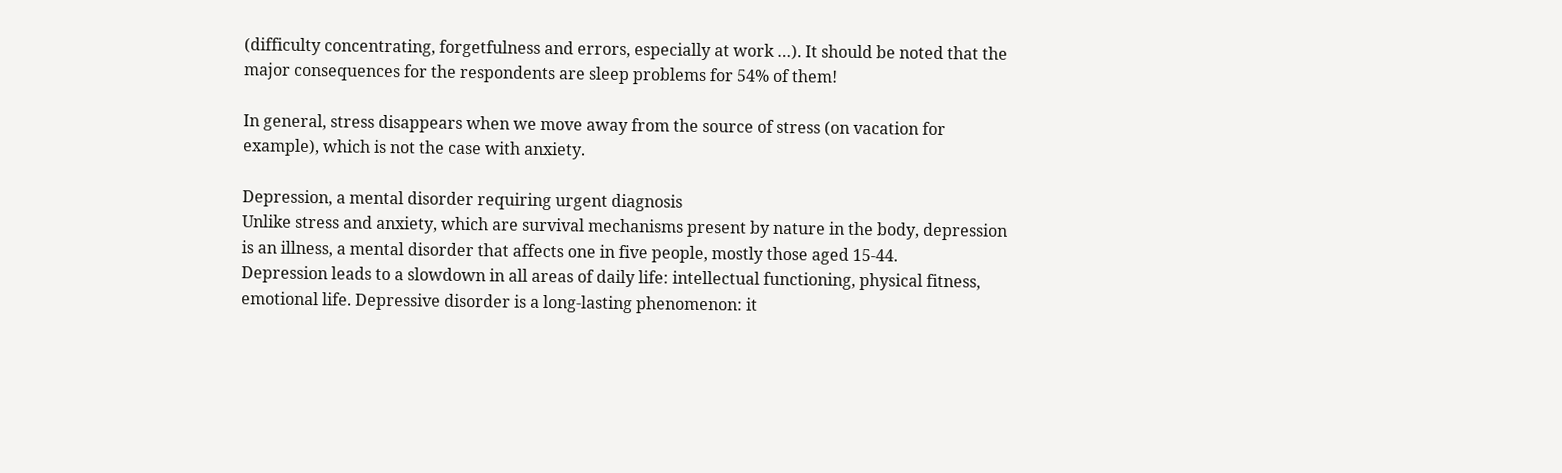(difficulty concentrating, forgetfulness and errors, especially at work …). It should be noted that the major consequences for the respondents are sleep problems for 54% of them!

In general, stress disappears when we move away from the source of stress (on vacation for example), which is not the case with anxiety.

Depression, a mental disorder requiring urgent diagnosis
Unlike stress and anxiety, which are survival mechanisms present by nature in the body, depression is an illness, a mental disorder that affects one in five people, mostly those aged 15-44.
Depression leads to a slowdown in all areas of daily life: intellectual functioning, physical fitness, emotional life. Depressive disorder is a long-lasting phenomenon: it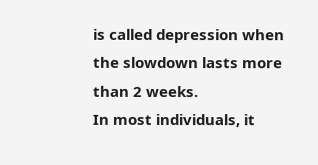is called depression when the slowdown lasts more than 2 weeks.
In most individuals, it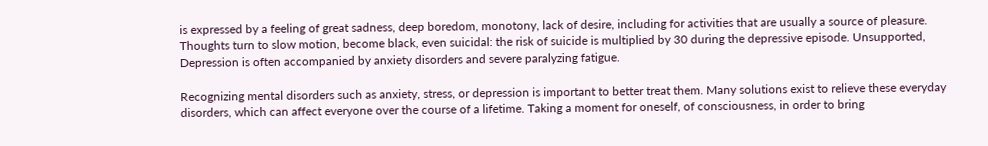is expressed by a feeling of great sadness, deep boredom, monotony, lack of desire, including for activities that are usually a source of pleasure. Thoughts turn to slow motion, become black, even suicidal: the risk of suicide is multiplied by 30 during the depressive episode. Unsupported, Depression is often accompanied by anxiety disorders and severe paralyzing fatigue.

Recognizing mental disorders such as anxiety, stress, or depression is important to better treat them. Many solutions exist to relieve these everyday disorders, which can affect everyone over the course of a lifetime. Taking a moment for oneself, of consciousness, in order to bring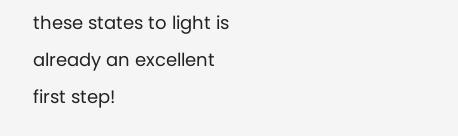these states to light is already an excellent first step!